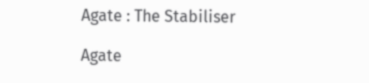Agate : The Stabiliser

Agate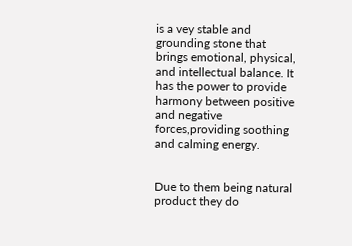is a vey stable and grounding stone that brings emotional, physical, and intellectual balance. It has the power to provide harmony between positive and negative forces,providing soothing and calming energy.


Due to them being natural product they do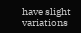have slight variations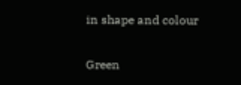in shape and colour

Green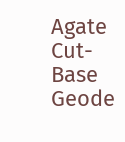Agate Cut-Base Geode